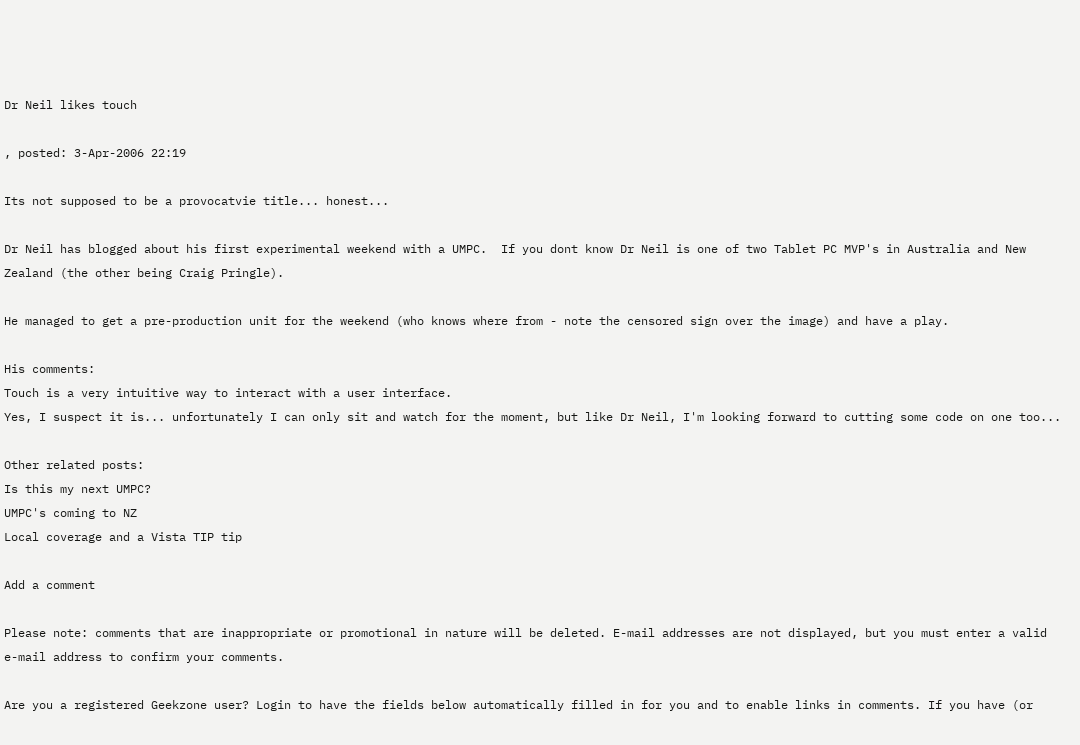Dr Neil likes touch

, posted: 3-Apr-2006 22:19

Its not supposed to be a provocatvie title... honest...

Dr Neil has blogged about his first experimental weekend with a UMPC.  If you dont know Dr Neil is one of two Tablet PC MVP's in Australia and New Zealand (the other being Craig Pringle).

He managed to get a pre-production unit for the weekend (who knows where from - note the censored sign over the image) and have a play.

His comments:
Touch is a very intuitive way to interact with a user interface.
Yes, I suspect it is... unfortunately I can only sit and watch for the moment, but like Dr Neil, I'm looking forward to cutting some code on one too...

Other related posts:
Is this my next UMPC?
UMPC's coming to NZ
Local coverage and a Vista TIP tip

Add a comment

Please note: comments that are inappropriate or promotional in nature will be deleted. E-mail addresses are not displayed, but you must enter a valid e-mail address to confirm your comments.

Are you a registered Geekzone user? Login to have the fields below automatically filled in for you and to enable links in comments. If you have (or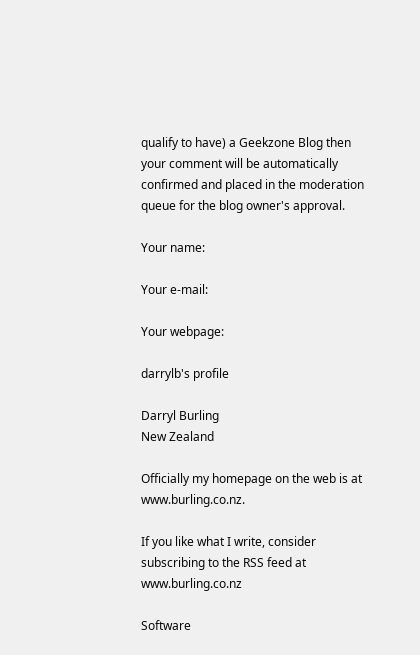qualify to have) a Geekzone Blog then your comment will be automatically confirmed and placed in the moderation queue for the blog owner's approval.

Your name:

Your e-mail:

Your webpage:

darrylb's profile

Darryl Burling
New Zealand

Officially my homepage on the web is at www.burling.co.nz.

If you like what I write, consider subscribing to the RSS feed at www.burling.co.nz

Software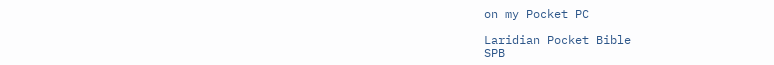on my Pocket PC

Laridian Pocket Bible
SPB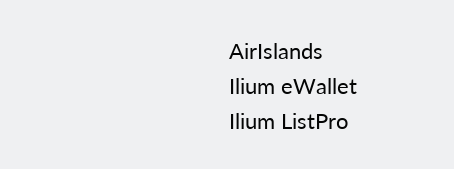AirIslands
Ilium eWallet
Ilium ListPro